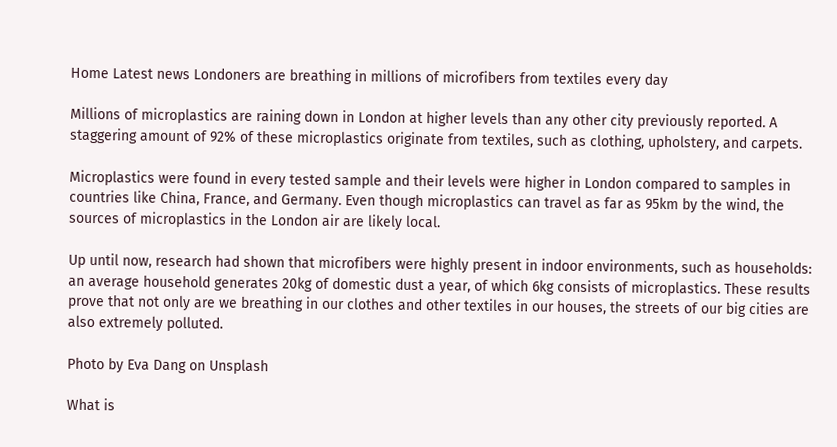Home Latest news Londoners are breathing in millions of microfibers from textiles every day

Millions of microplastics are raining down in London at higher levels than any other city previously reported. A staggering amount of 92% of these microplastics originate from textiles, such as clothing, upholstery, and carpets.

Microplastics were found in every tested sample and their levels were higher in London compared to samples in countries like China, France, and Germany. Even though microplastics can travel as far as 95km by the wind, the sources of microplastics in the London air are likely local.

Up until now, research had shown that microfibers were highly present in indoor environments, such as households: an average household generates 20kg of domestic dust a year, of which 6kg consists of microplastics. These results prove that not only are we breathing in our clothes and other textiles in our houses, the streets of our big cities are also extremely polluted.

Photo by Eva Dang on Unsplash

What is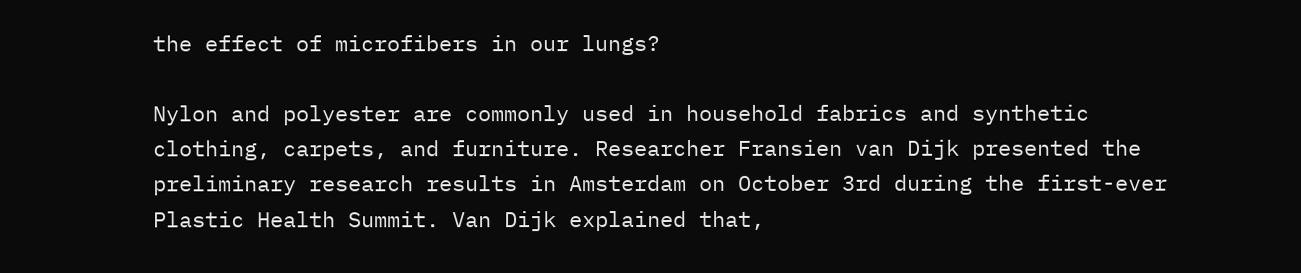the effect of microfibers in our lungs?

Nylon and polyester are commonly used in household fabrics and synthetic clothing, carpets, and furniture. Researcher Fransien van Dijk presented the preliminary research results in Amsterdam on October 3rd during the first-ever Plastic Health Summit. Van Dijk explained that,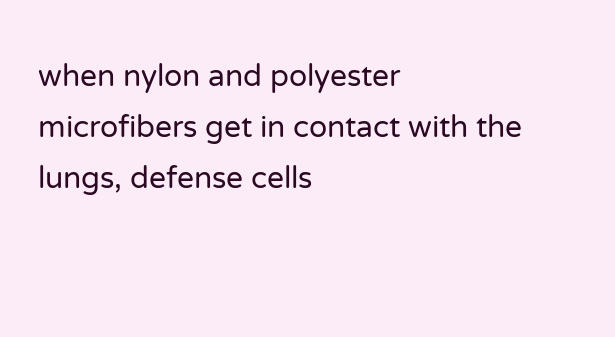when nylon and polyester microfibers get in contact with the lungs, defense cells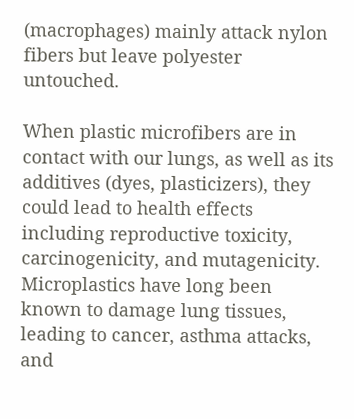(macrophages) mainly attack nylon fibers but leave polyester untouched.

When plastic microfibers are in contact with our lungs, as well as its additives (dyes, plasticizers), they could lead to health effects including reproductive toxicity, carcinogenicity, and mutagenicity. Microplastics have long been known to damage lung tissues, leading to cancer, asthma attacks, and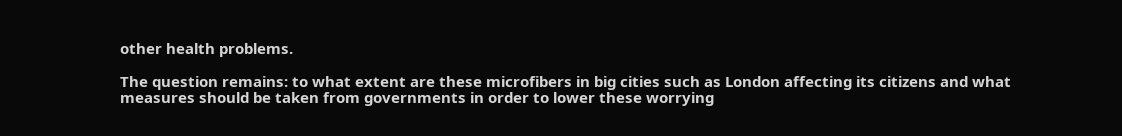other health problems.

The question remains: to what extent are these microfibers in big cities such as London affecting its citizens and what measures should be taken from governments in order to lower these worrying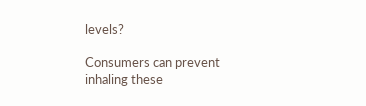levels?

Consumers can prevent inhaling these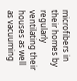microfibers in their homes by regularly ventilating their houses as well as vacuuming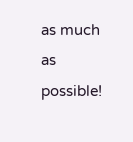as much as possible!